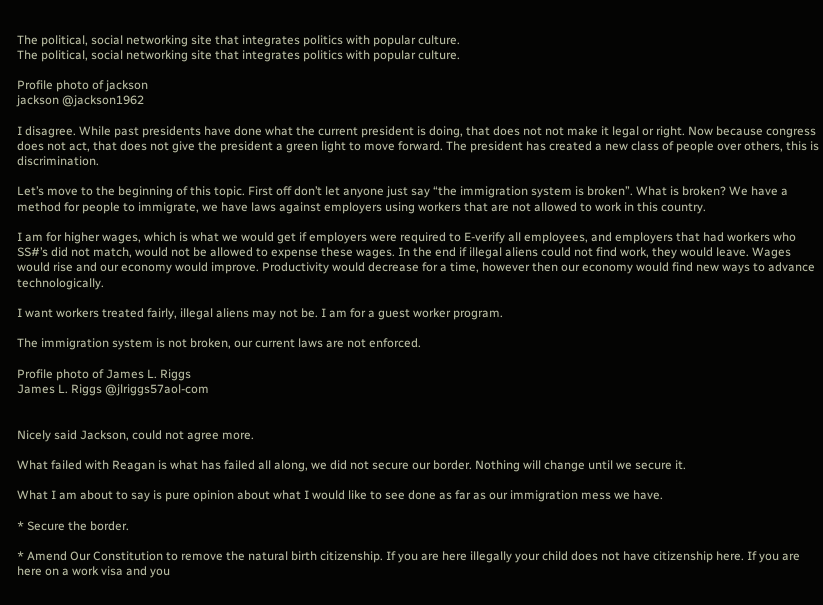The political, social networking site that integrates politics with popular culture.
The political, social networking site that integrates politics with popular culture.

Profile photo of jackson
jackson @jackson1962

I disagree. While past presidents have done what the current president is doing, that does not not make it legal or right. Now because congress does not act, that does not give the president a green light to move forward. The president has created a new class of people over others, this is discrimination.

Let’s move to the beginning of this topic. First off don’t let anyone just say “the immigration system is broken”. What is broken? We have a method for people to immigrate, we have laws against employers using workers that are not allowed to work in this country.

I am for higher wages, which is what we would get if employers were required to E-verify all employees, and employers that had workers who SS#’s did not match, would not be allowed to expense these wages. In the end if illegal aliens could not find work, they would leave. Wages would rise and our economy would improve. Productivity would decrease for a time, however then our economy would find new ways to advance technologically.

I want workers treated fairly, illegal aliens may not be. I am for a guest worker program.

The immigration system is not broken, our current laws are not enforced.

Profile photo of James L. Riggs
James L. Riggs @jlriggs57aol-com


Nicely said Jackson, could not agree more.

What failed with Reagan is what has failed all along, we did not secure our border. Nothing will change until we secure it.

What I am about to say is pure opinion about what I would like to see done as far as our immigration mess we have.

* Secure the border.

* Amend Our Constitution to remove the natural birth citizenship. If you are here illegally your child does not have citizenship here. If you are here on a work visa and you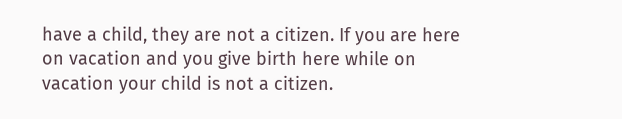have a child, they are not a citizen. If you are here on vacation and you give birth here while on vacation your child is not a citizen.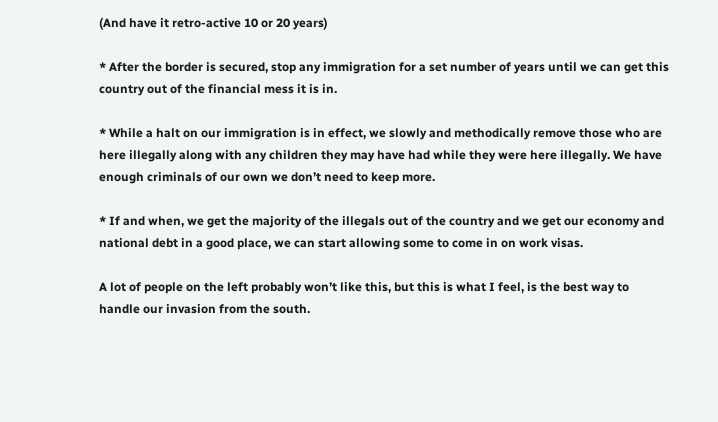(And have it retro-active 10 or 20 years)

* After the border is secured, stop any immigration for a set number of years until we can get this country out of the financial mess it is in.

* While a halt on our immigration is in effect, we slowly and methodically remove those who are here illegally along with any children they may have had while they were here illegally. We have enough criminals of our own we don’t need to keep more.

* If and when, we get the majority of the illegals out of the country and we get our economy and national debt in a good place, we can start allowing some to come in on work visas.

A lot of people on the left probably won’t like this, but this is what I feel, is the best way to handle our invasion from the south.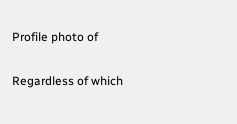Profile photo of

Regardless of which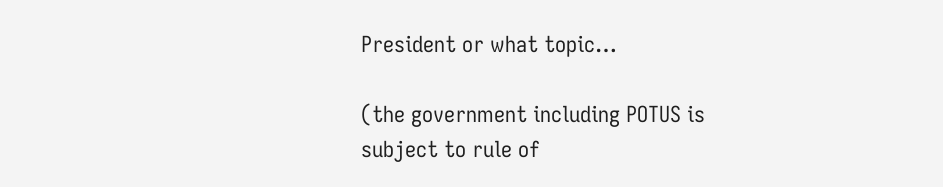President or what topic…

(the government including POTUS is subject to rule of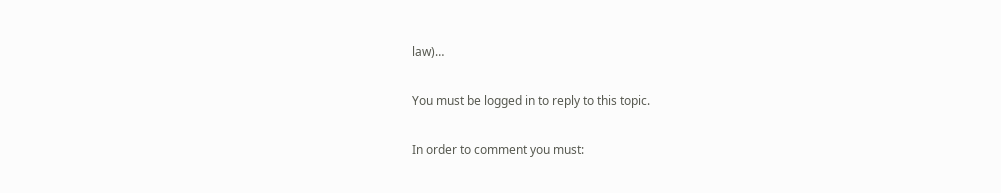law)…

You must be logged in to reply to this topic.

In order to comment you must: